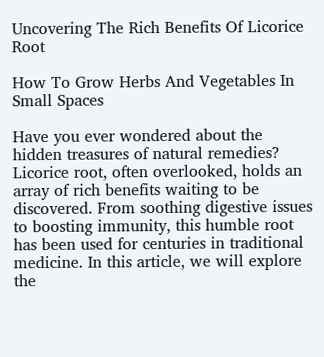Uncovering The Rich Benefits Of Licorice Root

How To Grow Herbs And Vegetables In Small Spaces

Have you ever wondered about the hidden treasures of natural remedies? Licorice root, often overlooked, holds an array of rich benefits waiting to be discovered. From soothing digestive issues to boosting immunity, this humble root has been used for centuries in traditional medicine. In this article, we will explore the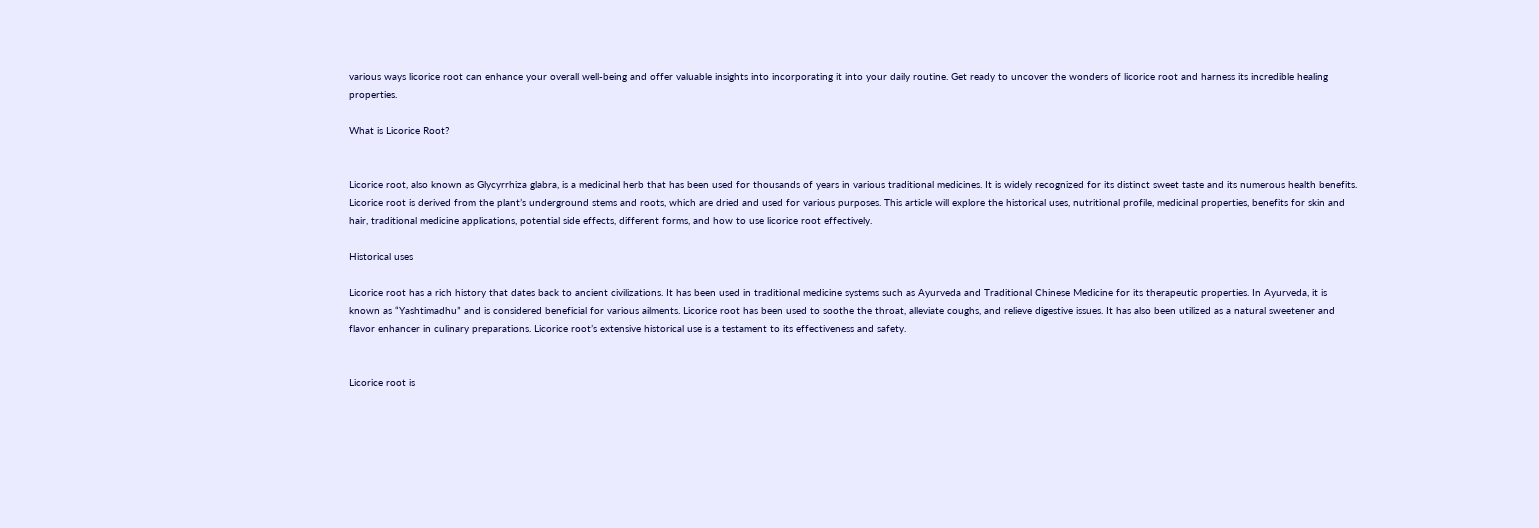various ways licorice root can enhance your overall well-being and offer valuable insights into incorporating it into your daily routine. Get ready to uncover the wonders of licorice root and harness its incredible healing properties.

What is Licorice Root?


Licorice root, also known as Glycyrrhiza glabra, is a medicinal herb that has been used for thousands of years in various traditional medicines. It is widely recognized for its distinct sweet taste and its numerous health benefits. Licorice root is derived from the plant’s underground stems and roots, which are dried and used for various purposes. This article will explore the historical uses, nutritional profile, medicinal properties, benefits for skin and hair, traditional medicine applications, potential side effects, different forms, and how to use licorice root effectively.

Historical uses

Licorice root has a rich history that dates back to ancient civilizations. It has been used in traditional medicine systems such as Ayurveda and Traditional Chinese Medicine for its therapeutic properties. In Ayurveda, it is known as “Yashtimadhu” and is considered beneficial for various ailments. Licorice root has been used to soothe the throat, alleviate coughs, and relieve digestive issues. It has also been utilized as a natural sweetener and flavor enhancer in culinary preparations. Licorice root’s extensive historical use is a testament to its effectiveness and safety.


Licorice root is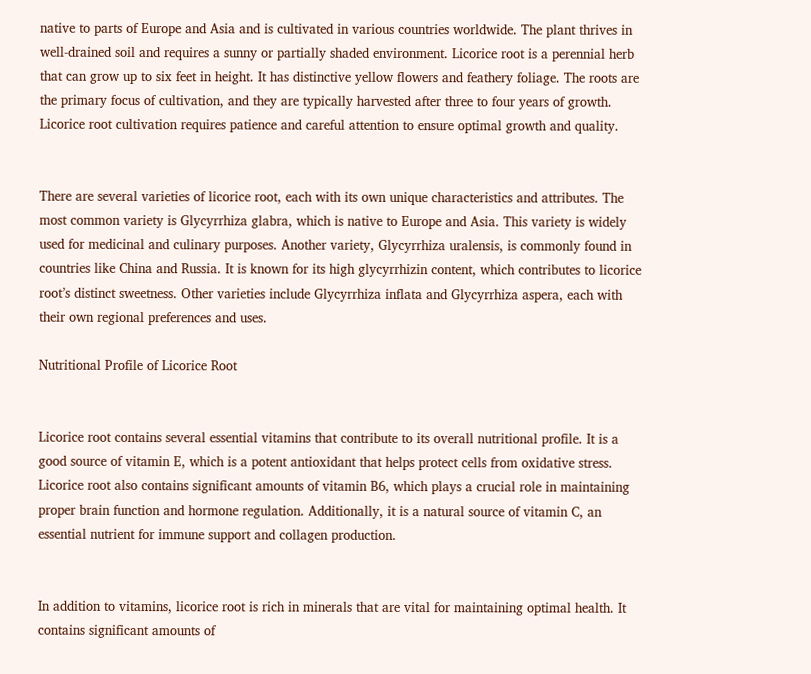native to parts of Europe and Asia and is cultivated in various countries worldwide. The plant thrives in well-drained soil and requires a sunny or partially shaded environment. Licorice root is a perennial herb that can grow up to six feet in height. It has distinctive yellow flowers and feathery foliage. The roots are the primary focus of cultivation, and they are typically harvested after three to four years of growth. Licorice root cultivation requires patience and careful attention to ensure optimal growth and quality.


There are several varieties of licorice root, each with its own unique characteristics and attributes. The most common variety is Glycyrrhiza glabra, which is native to Europe and Asia. This variety is widely used for medicinal and culinary purposes. Another variety, Glycyrrhiza uralensis, is commonly found in countries like China and Russia. It is known for its high glycyrrhizin content, which contributes to licorice root’s distinct sweetness. Other varieties include Glycyrrhiza inflata and Glycyrrhiza aspera, each with their own regional preferences and uses.

Nutritional Profile of Licorice Root


Licorice root contains several essential vitamins that contribute to its overall nutritional profile. It is a good source of vitamin E, which is a potent antioxidant that helps protect cells from oxidative stress. Licorice root also contains significant amounts of vitamin B6, which plays a crucial role in maintaining proper brain function and hormone regulation. Additionally, it is a natural source of vitamin C, an essential nutrient for immune support and collagen production.


In addition to vitamins, licorice root is rich in minerals that are vital for maintaining optimal health. It contains significant amounts of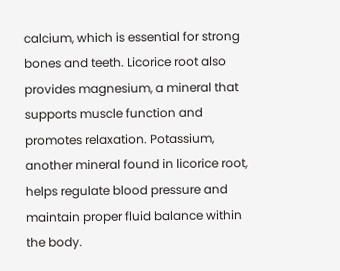calcium, which is essential for strong bones and teeth. Licorice root also provides magnesium, a mineral that supports muscle function and promotes relaxation. Potassium, another mineral found in licorice root, helps regulate blood pressure and maintain proper fluid balance within the body.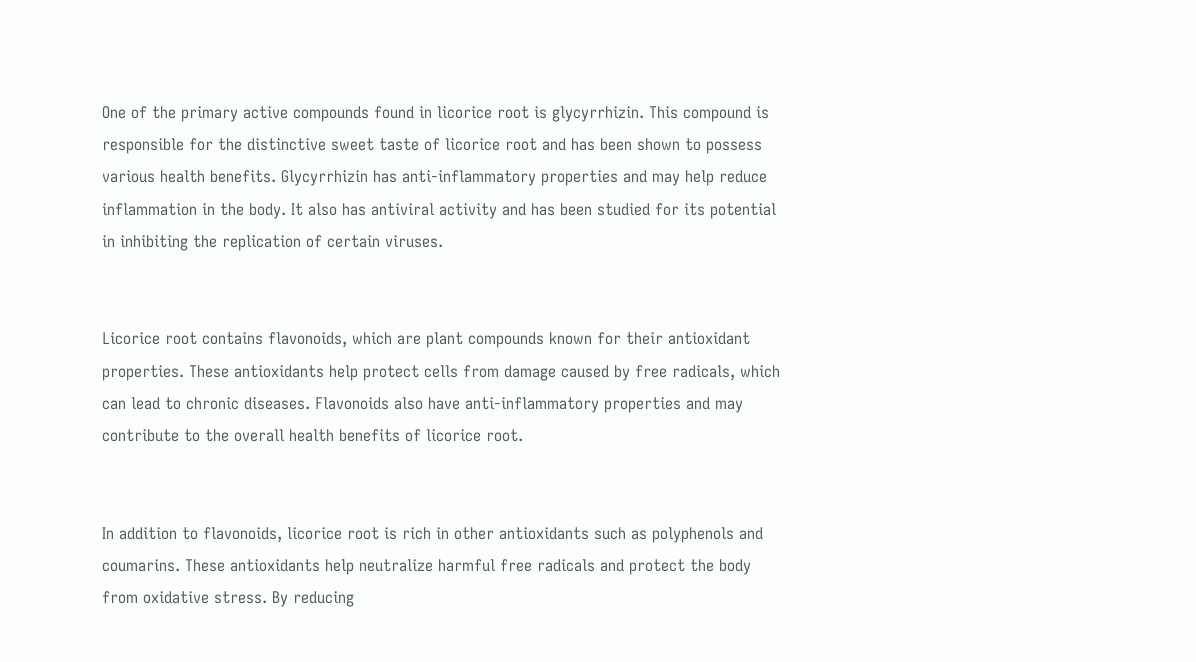One of the primary active compounds found in licorice root is glycyrrhizin. This compound is responsible for the distinctive sweet taste of licorice root and has been shown to possess various health benefits. Glycyrrhizin has anti-inflammatory properties and may help reduce inflammation in the body. It also has antiviral activity and has been studied for its potential in inhibiting the replication of certain viruses.


Licorice root contains flavonoids, which are plant compounds known for their antioxidant properties. These antioxidants help protect cells from damage caused by free radicals, which can lead to chronic diseases. Flavonoids also have anti-inflammatory properties and may contribute to the overall health benefits of licorice root.


In addition to flavonoids, licorice root is rich in other antioxidants such as polyphenols and coumarins. These antioxidants help neutralize harmful free radicals and protect the body from oxidative stress. By reducing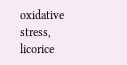oxidative stress, licorice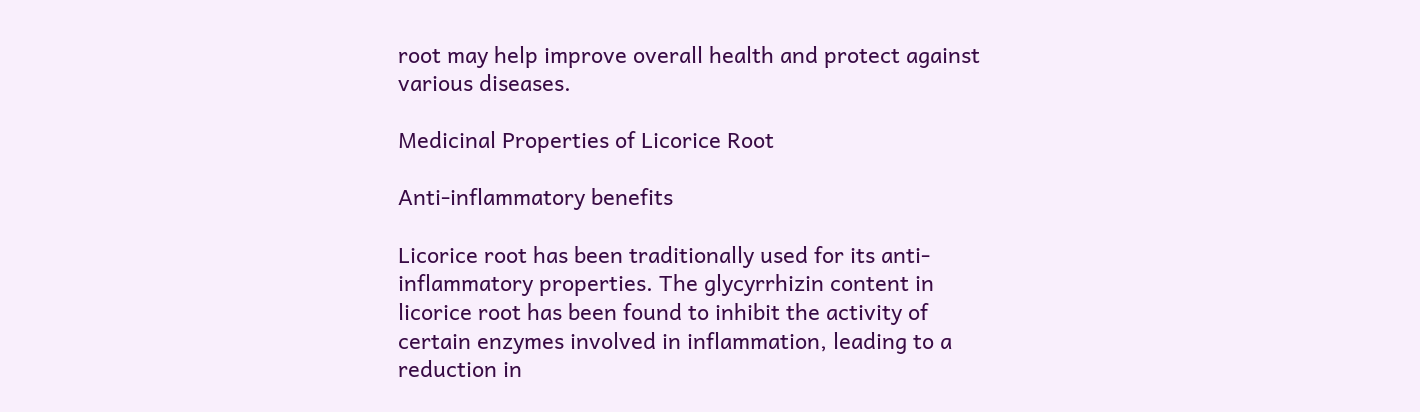root may help improve overall health and protect against various diseases.

Medicinal Properties of Licorice Root

Anti-inflammatory benefits

Licorice root has been traditionally used for its anti-inflammatory properties. The glycyrrhizin content in licorice root has been found to inhibit the activity of certain enzymes involved in inflammation, leading to a reduction in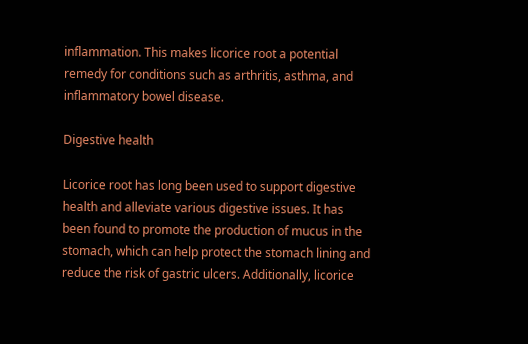inflammation. This makes licorice root a potential remedy for conditions such as arthritis, asthma, and inflammatory bowel disease.

Digestive health

Licorice root has long been used to support digestive health and alleviate various digestive issues. It has been found to promote the production of mucus in the stomach, which can help protect the stomach lining and reduce the risk of gastric ulcers. Additionally, licorice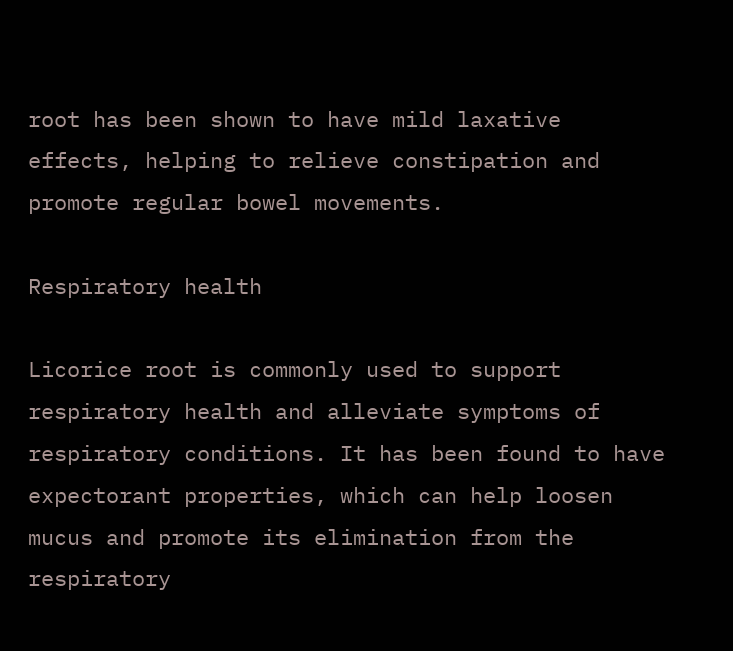root has been shown to have mild laxative effects, helping to relieve constipation and promote regular bowel movements.

Respiratory health

Licorice root is commonly used to support respiratory health and alleviate symptoms of respiratory conditions. It has been found to have expectorant properties, which can help loosen mucus and promote its elimination from the respiratory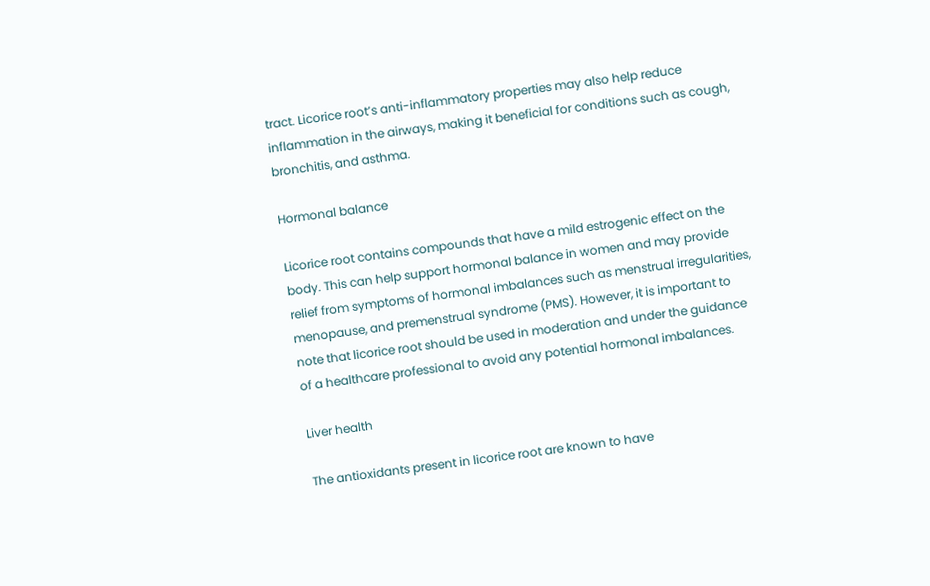tract. Licorice root’s anti-inflammatory properties may also help reduce inflammation in the airways, making it beneficial for conditions such as cough, bronchitis, and asthma.

Hormonal balance

Licorice root contains compounds that have a mild estrogenic effect on the body. This can help support hormonal balance in women and may provide relief from symptoms of hormonal imbalances such as menstrual irregularities, menopause, and premenstrual syndrome (PMS). However, it is important to note that licorice root should be used in moderation and under the guidance of a healthcare professional to avoid any potential hormonal imbalances.

Liver health

The antioxidants present in licorice root are known to have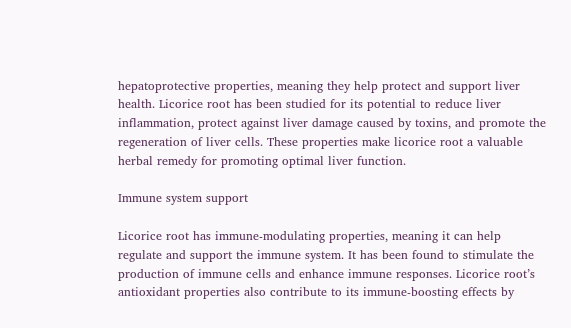hepatoprotective properties, meaning they help protect and support liver health. Licorice root has been studied for its potential to reduce liver inflammation, protect against liver damage caused by toxins, and promote the regeneration of liver cells. These properties make licorice root a valuable herbal remedy for promoting optimal liver function.

Immune system support

Licorice root has immune-modulating properties, meaning it can help regulate and support the immune system. It has been found to stimulate the production of immune cells and enhance immune responses. Licorice root’s antioxidant properties also contribute to its immune-boosting effects by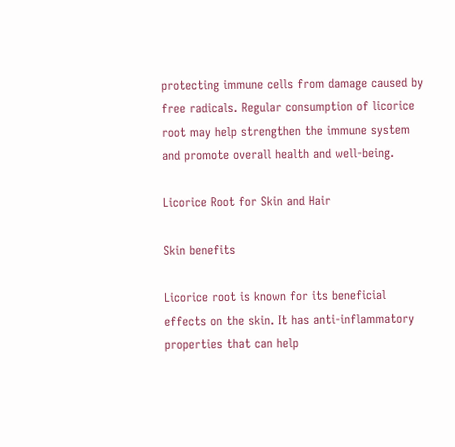protecting immune cells from damage caused by free radicals. Regular consumption of licorice root may help strengthen the immune system and promote overall health and well-being.

Licorice Root for Skin and Hair

Skin benefits

Licorice root is known for its beneficial effects on the skin. It has anti-inflammatory properties that can help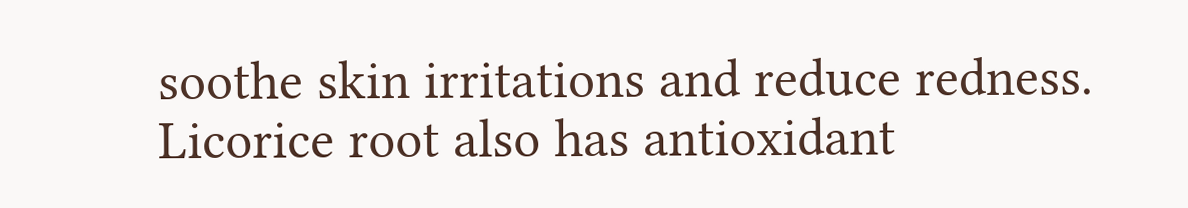soothe skin irritations and reduce redness. Licorice root also has antioxidant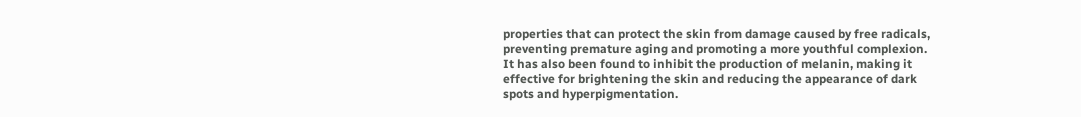properties that can protect the skin from damage caused by free radicals, preventing premature aging and promoting a more youthful complexion. It has also been found to inhibit the production of melanin, making it effective for brightening the skin and reducing the appearance of dark spots and hyperpigmentation.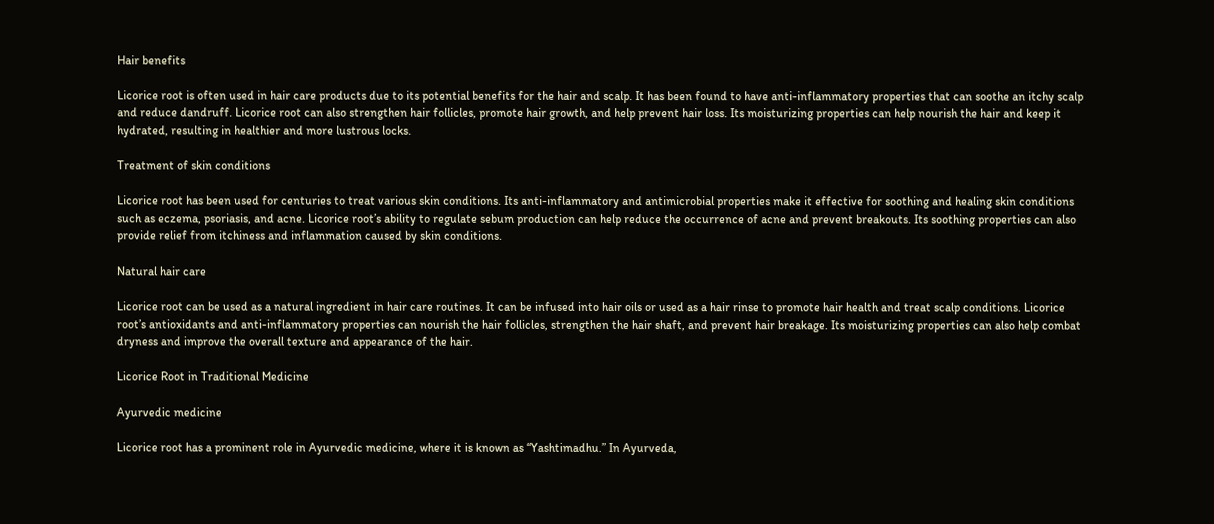Hair benefits

Licorice root is often used in hair care products due to its potential benefits for the hair and scalp. It has been found to have anti-inflammatory properties that can soothe an itchy scalp and reduce dandruff. Licorice root can also strengthen hair follicles, promote hair growth, and help prevent hair loss. Its moisturizing properties can help nourish the hair and keep it hydrated, resulting in healthier and more lustrous locks.

Treatment of skin conditions

Licorice root has been used for centuries to treat various skin conditions. Its anti-inflammatory and antimicrobial properties make it effective for soothing and healing skin conditions such as eczema, psoriasis, and acne. Licorice root’s ability to regulate sebum production can help reduce the occurrence of acne and prevent breakouts. Its soothing properties can also provide relief from itchiness and inflammation caused by skin conditions.

Natural hair care

Licorice root can be used as a natural ingredient in hair care routines. It can be infused into hair oils or used as a hair rinse to promote hair health and treat scalp conditions. Licorice root’s antioxidants and anti-inflammatory properties can nourish the hair follicles, strengthen the hair shaft, and prevent hair breakage. Its moisturizing properties can also help combat dryness and improve the overall texture and appearance of the hair.

Licorice Root in Traditional Medicine

Ayurvedic medicine

Licorice root has a prominent role in Ayurvedic medicine, where it is known as “Yashtimadhu.” In Ayurveda,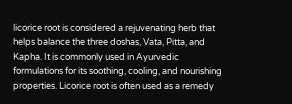licorice root is considered a rejuvenating herb that helps balance the three doshas, Vata, Pitta, and Kapha. It is commonly used in Ayurvedic formulations for its soothing, cooling, and nourishing properties. Licorice root is often used as a remedy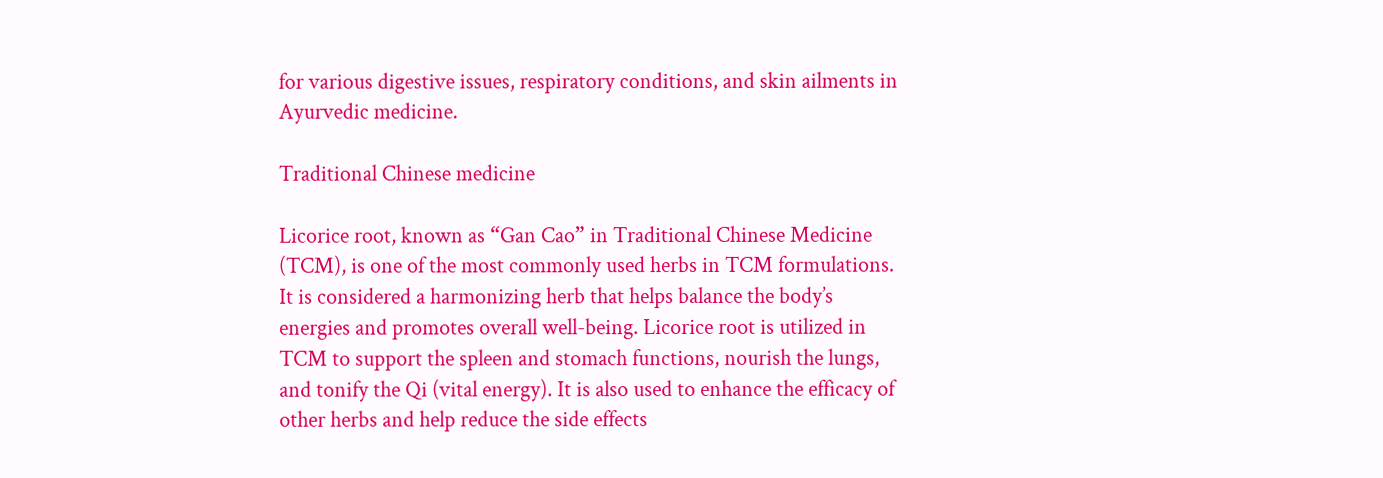for various digestive issues, respiratory conditions, and skin ailments in Ayurvedic medicine.

Traditional Chinese medicine

Licorice root, known as “Gan Cao” in Traditional Chinese Medicine (TCM), is one of the most commonly used herbs in TCM formulations. It is considered a harmonizing herb that helps balance the body’s energies and promotes overall well-being. Licorice root is utilized in TCM to support the spleen and stomach functions, nourish the lungs, and tonify the Qi (vital energy). It is also used to enhance the efficacy of other herbs and help reduce the side effects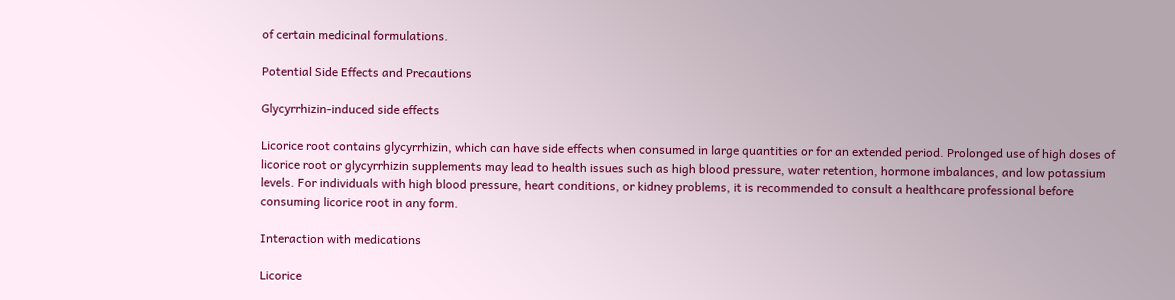of certain medicinal formulations.

Potential Side Effects and Precautions

Glycyrrhizin-induced side effects

Licorice root contains glycyrrhizin, which can have side effects when consumed in large quantities or for an extended period. Prolonged use of high doses of licorice root or glycyrrhizin supplements may lead to health issues such as high blood pressure, water retention, hormone imbalances, and low potassium levels. For individuals with high blood pressure, heart conditions, or kidney problems, it is recommended to consult a healthcare professional before consuming licorice root in any form.

Interaction with medications

Licorice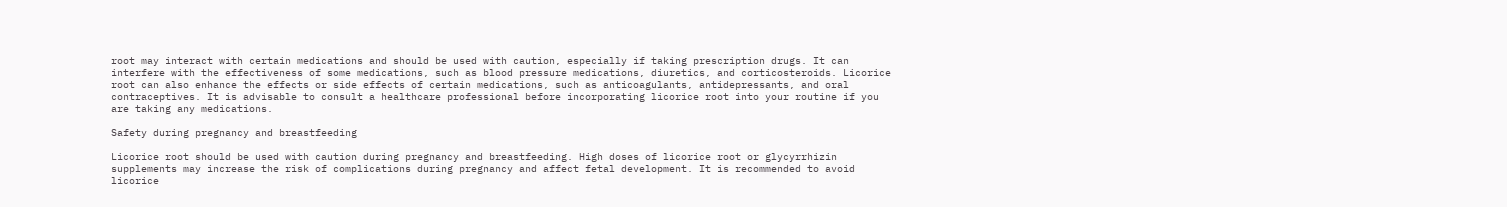root may interact with certain medications and should be used with caution, especially if taking prescription drugs. It can interfere with the effectiveness of some medications, such as blood pressure medications, diuretics, and corticosteroids. Licorice root can also enhance the effects or side effects of certain medications, such as anticoagulants, antidepressants, and oral contraceptives. It is advisable to consult a healthcare professional before incorporating licorice root into your routine if you are taking any medications.

Safety during pregnancy and breastfeeding

Licorice root should be used with caution during pregnancy and breastfeeding. High doses of licorice root or glycyrrhizin supplements may increase the risk of complications during pregnancy and affect fetal development. It is recommended to avoid licorice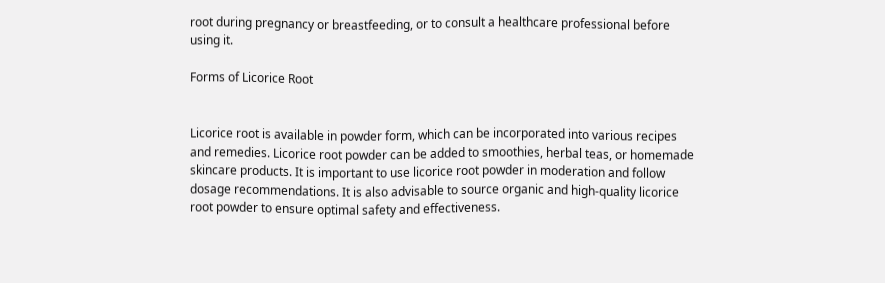root during pregnancy or breastfeeding, or to consult a healthcare professional before using it.

Forms of Licorice Root


Licorice root is available in powder form, which can be incorporated into various recipes and remedies. Licorice root powder can be added to smoothies, herbal teas, or homemade skincare products. It is important to use licorice root powder in moderation and follow dosage recommendations. It is also advisable to source organic and high-quality licorice root powder to ensure optimal safety and effectiveness.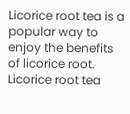Licorice root tea is a popular way to enjoy the benefits of licorice root. Licorice root tea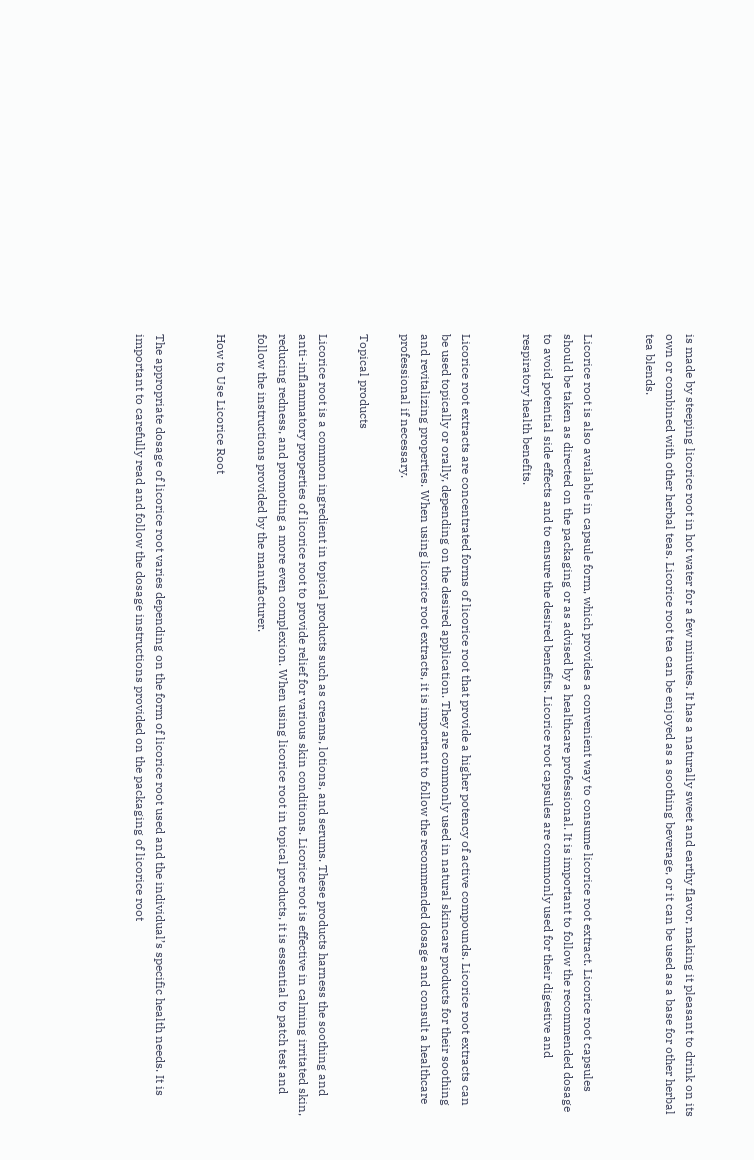is made by steeping licorice root in hot water for a few minutes. It has a naturally sweet and earthy flavor, making it pleasant to drink on its own or combined with other herbal teas. Licorice root tea can be enjoyed as a soothing beverage, or it can be used as a base for other herbal tea blends.


Licorice root is also available in capsule form, which provides a convenient way to consume licorice root extract. Licorice root capsules should be taken as directed on the packaging or as advised by a healthcare professional. It is important to follow the recommended dosage to avoid potential side effects and to ensure the desired benefits. Licorice root capsules are commonly used for their digestive and respiratory health benefits.


Licorice root extracts are concentrated forms of licorice root that provide a higher potency of active compounds. Licorice root extracts can be used topically or orally, depending on the desired application. They are commonly used in natural skincare products for their soothing and revitalizing properties. When using licorice root extracts, it is important to follow the recommended dosage and consult a healthcare professional if necessary.

Topical products

Licorice root is a common ingredient in topical products such as creams, lotions, and serums. These products harness the soothing and anti-inflammatory properties of licorice root to provide relief for various skin conditions. Licorice root is effective in calming irritated skin, reducing redness, and promoting a more even complexion. When using licorice root in topical products, it is essential to patch test and follow the instructions provided by the manufacturer.

How to Use Licorice Root


The appropriate dosage of licorice root varies depending on the form of licorice root used and the individual’s specific health needs. It is important to carefully read and follow the dosage instructions provided on the packaging of licorice root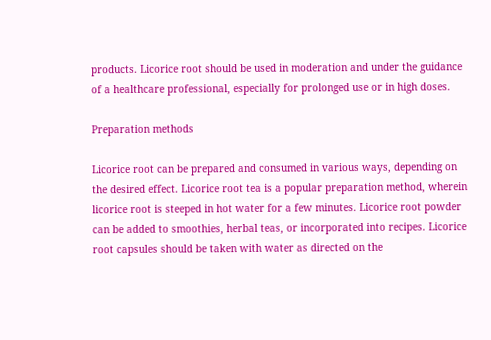products. Licorice root should be used in moderation and under the guidance of a healthcare professional, especially for prolonged use or in high doses.

Preparation methods

Licorice root can be prepared and consumed in various ways, depending on the desired effect. Licorice root tea is a popular preparation method, wherein licorice root is steeped in hot water for a few minutes. Licorice root powder can be added to smoothies, herbal teas, or incorporated into recipes. Licorice root capsules should be taken with water as directed on the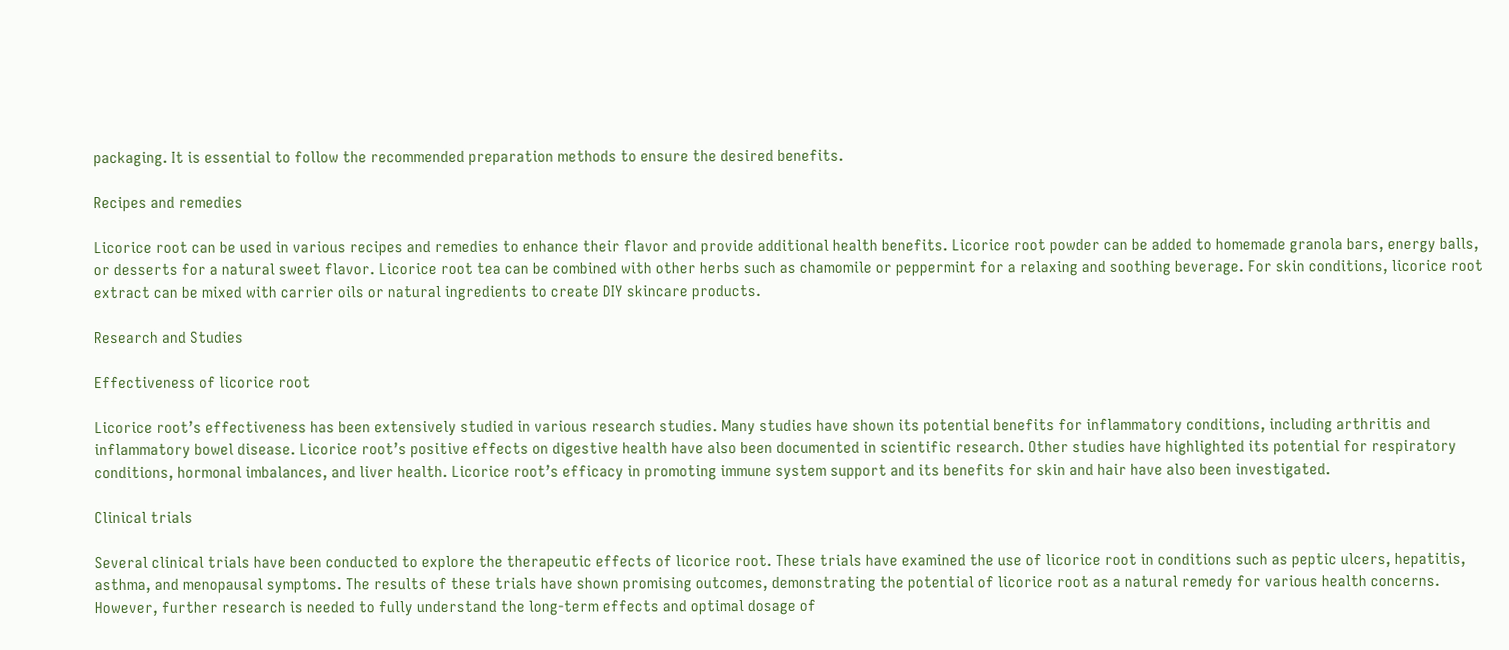packaging. It is essential to follow the recommended preparation methods to ensure the desired benefits.

Recipes and remedies

Licorice root can be used in various recipes and remedies to enhance their flavor and provide additional health benefits. Licorice root powder can be added to homemade granola bars, energy balls, or desserts for a natural sweet flavor. Licorice root tea can be combined with other herbs such as chamomile or peppermint for a relaxing and soothing beverage. For skin conditions, licorice root extract can be mixed with carrier oils or natural ingredients to create DIY skincare products.

Research and Studies

Effectiveness of licorice root

Licorice root’s effectiveness has been extensively studied in various research studies. Many studies have shown its potential benefits for inflammatory conditions, including arthritis and inflammatory bowel disease. Licorice root’s positive effects on digestive health have also been documented in scientific research. Other studies have highlighted its potential for respiratory conditions, hormonal imbalances, and liver health. Licorice root’s efficacy in promoting immune system support and its benefits for skin and hair have also been investigated.

Clinical trials

Several clinical trials have been conducted to explore the therapeutic effects of licorice root. These trials have examined the use of licorice root in conditions such as peptic ulcers, hepatitis, asthma, and menopausal symptoms. The results of these trials have shown promising outcomes, demonstrating the potential of licorice root as a natural remedy for various health concerns. However, further research is needed to fully understand the long-term effects and optimal dosage of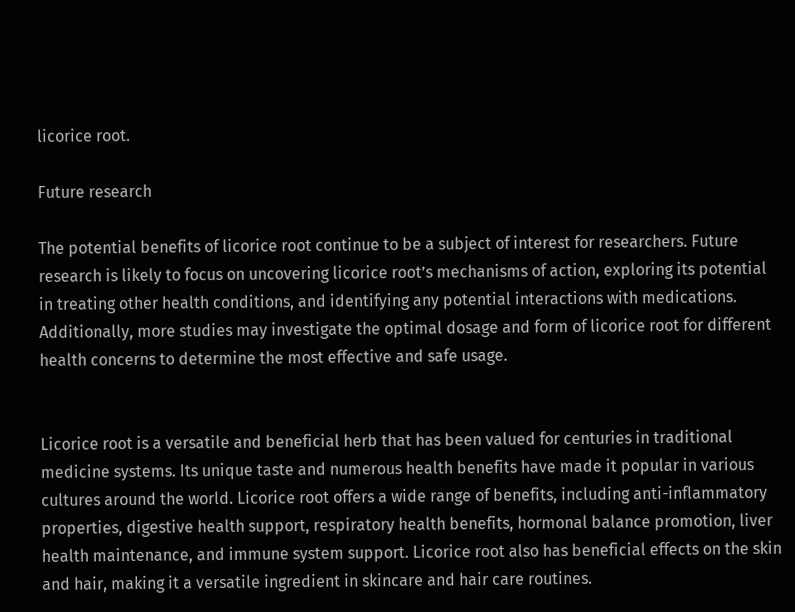licorice root.

Future research

The potential benefits of licorice root continue to be a subject of interest for researchers. Future research is likely to focus on uncovering licorice root’s mechanisms of action, exploring its potential in treating other health conditions, and identifying any potential interactions with medications. Additionally, more studies may investigate the optimal dosage and form of licorice root for different health concerns to determine the most effective and safe usage.


Licorice root is a versatile and beneficial herb that has been valued for centuries in traditional medicine systems. Its unique taste and numerous health benefits have made it popular in various cultures around the world. Licorice root offers a wide range of benefits, including anti-inflammatory properties, digestive health support, respiratory health benefits, hormonal balance promotion, liver health maintenance, and immune system support. Licorice root also has beneficial effects on the skin and hair, making it a versatile ingredient in skincare and hair care routines.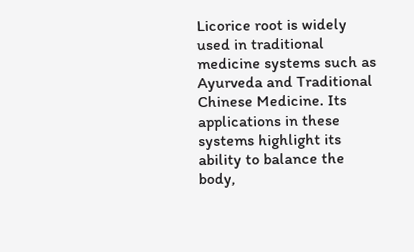Licorice root is widely used in traditional medicine systems such as Ayurveda and Traditional Chinese Medicine. Its applications in these systems highlight its ability to balance the body,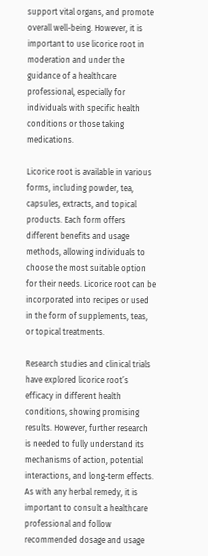support vital organs, and promote overall well-being. However, it is important to use licorice root in moderation and under the guidance of a healthcare professional, especially for individuals with specific health conditions or those taking medications.

Licorice root is available in various forms, including powder, tea, capsules, extracts, and topical products. Each form offers different benefits and usage methods, allowing individuals to choose the most suitable option for their needs. Licorice root can be incorporated into recipes or used in the form of supplements, teas, or topical treatments.

Research studies and clinical trials have explored licorice root’s efficacy in different health conditions, showing promising results. However, further research is needed to fully understand its mechanisms of action, potential interactions, and long-term effects. As with any herbal remedy, it is important to consult a healthcare professional and follow recommended dosage and usage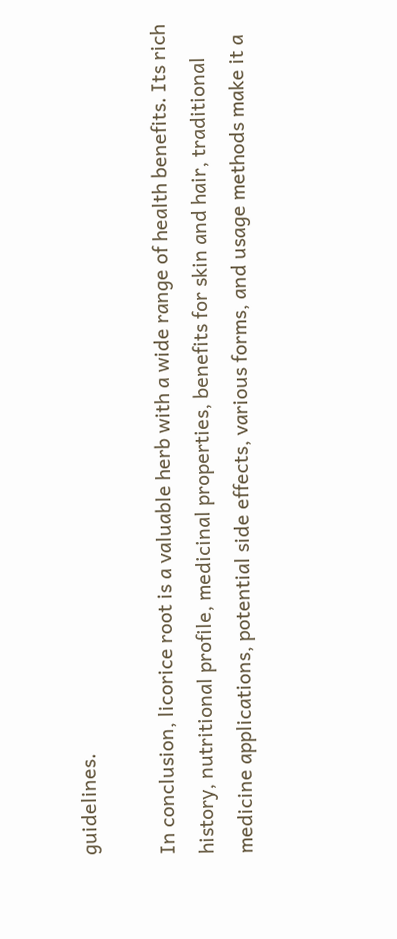guidelines.

In conclusion, licorice root is a valuable herb with a wide range of health benefits. Its rich history, nutritional profile, medicinal properties, benefits for skin and hair, traditional medicine applications, potential side effects, various forms, and usage methods make it a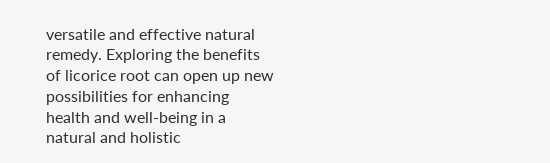versatile and effective natural remedy. Exploring the benefits of licorice root can open up new possibilities for enhancing health and well-being in a natural and holistic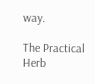way.

The Practical Herb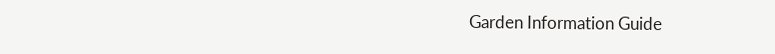Garden Information Guide